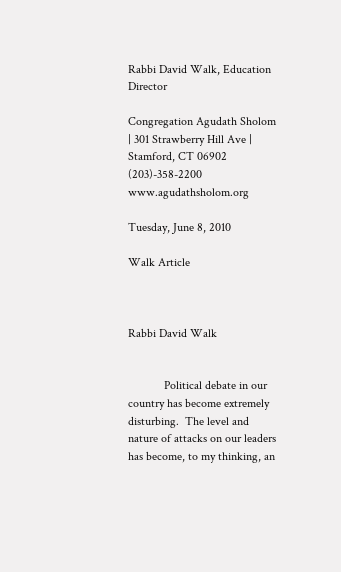Rabbi David Walk, Education Director

Congregation Agudath Sholom | 301 Strawberry Hill Ave | Stamford, CT 06902 (203)-358-2200 www.agudathsholom.org

Tuesday, June 8, 2010

Walk Article



Rabbi David Walk


            Political debate in our country has become extremely disturbing.  The level and nature of attacks on our leaders has become, to my thinking, an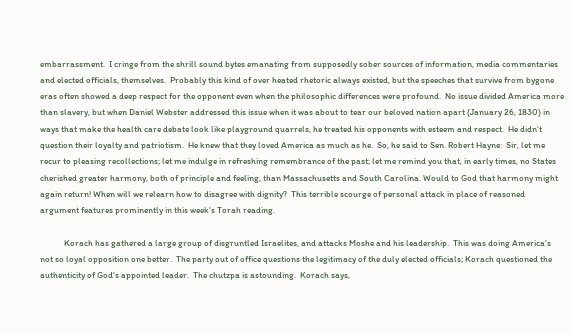embarrassment.  I cringe from the shrill sound bytes emanating from supposedly sober sources of information, media commentaries and elected officials, themselves.  Probably this kind of over heated rhetoric always existed, but the speeches that survive from bygone eras often showed a deep respect for the opponent even when the philosophic differences were profound.  No issue divided America more than slavery, but when Daniel Webster addressed this issue when it was about to tear our beloved nation apart (January 26, 1830) in ways that make the health care debate look like playground quarrels, he treated his opponents with esteem and respect.  He didn't question their loyalty and patriotism.  He knew that they loved America as much as he.  So, he said to Sen. Robert Hayne:  Sir, let me recur to pleasing recollections; let me indulge in refreshing remembrance of the past; let me remind you that, in early times, no States cherished greater harmony, both of principle and feeling, than Massachusetts and South Carolina. Would to God that harmony might again return! When will we relearn how to disagree with dignity?  This terrible scourge of personal attack in place of reasoned argument features prominently in this week's Torah reading.

            Korach has gathered a large group of disgruntled Israelites, and attacks Moshe and his leadership.  This was doing America's not so loyal opposition one better.  The party out of office questions the legitimacy of the duly elected officials; Korach questioned the authenticity of God's appointed leader.  The chutzpa is astounding.  Korach says,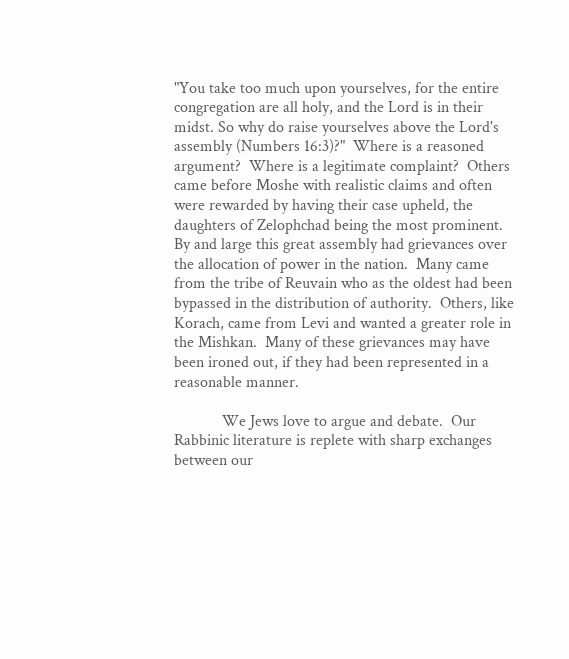"You take too much upon yourselves, for the entire congregation are all holy, and the Lord is in their midst. So why do raise yourselves above the Lord's assembly (Numbers 16:3)?"  Where is a reasoned argument?  Where is a legitimate complaint?  Others came before Moshe with realistic claims and often were rewarded by having their case upheld, the daughters of Zelophchad being the most prominent.  By and large this great assembly had grievances over the allocation of power in the nation.  Many came from the tribe of Reuvain who as the oldest had been bypassed in the distribution of authority.  Others, like Korach, came from Levi and wanted a greater role in the Mishkan.  Many of these grievances may have been ironed out, if they had been represented in a reasonable manner.

            We Jews love to argue and debate.  Our Rabbinic literature is replete with sharp exchanges between our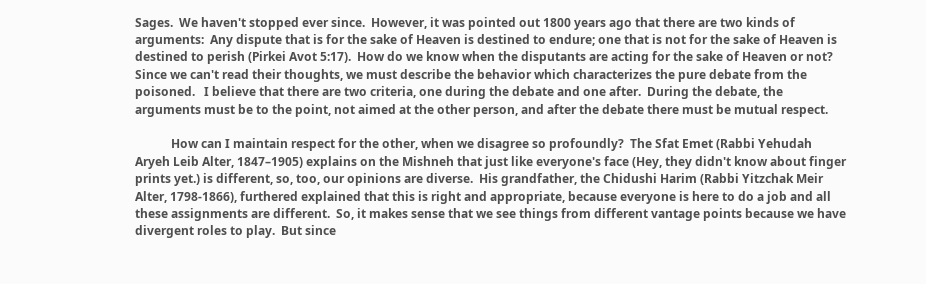Sages.  We haven't stopped ever since.  However, it was pointed out 1800 years ago that there are two kinds of arguments:  Any dispute that is for the sake of Heaven is destined to endure; one that is not for the sake of Heaven is destined to perish (Pirkei Avot 5:17).  How do we know when the disputants are acting for the sake of Heaven or not?  Since we can't read their thoughts, we must describe the behavior which characterizes the pure debate from the poisoned.   I believe that there are two criteria, one during the debate and one after.  During the debate, the arguments must be to the point, not aimed at the other person, and after the debate there must be mutual respect.

            How can I maintain respect for the other, when we disagree so profoundly?  The Sfat Emet (Rabbi Yehudah Aryeh Leib Alter, 1847–1905) explains on the Mishneh that just like everyone's face (Hey, they didn't know about finger prints yet.) is different, so, too, our opinions are diverse.  His grandfather, the Chidushi Harim (Rabbi Yitzchak Meir Alter, 1798-1866), furthered explained that this is right and appropriate, because everyone is here to do a job and all these assignments are different.  So, it makes sense that we see things from different vantage points because we have divergent roles to play.  But since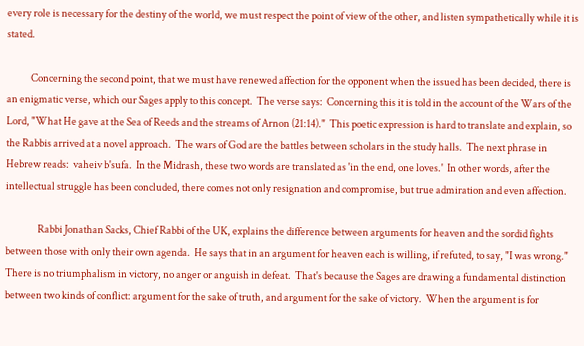every role is necessary for the destiny of the world, we must respect the point of view of the other, and listen sympathetically while it is stated.

            Concerning the second point, that we must have renewed affection for the opponent when the issued has been decided, there is an enigmatic verse, which our Sages apply to this concept.  The verse says:  Concerning this it is told in the account of the Wars of the Lord, "What He gave at the Sea of Reeds and the streams of Arnon (21:14)."  This poetic expression is hard to translate and explain, so the Rabbis arrived at a novel approach.  The wars of God are the battles between scholars in the study halls.  The next phrase in Hebrew reads:  vaheiv b'sufa.  In the Midrash, these two words are translated as 'in the end, one loves.'  In other words, after the intellectual struggle has been concluded, there comes not only resignation and compromise, but true admiration and even affection.

                Rabbi Jonathan Sacks, Chief Rabbi of the UK, explains the difference between arguments for heaven and the sordid fights between those with only their own agenda.  He says that in an argument for heaven each is willing, if refuted, to say, "I was wrong." There is no triumphalism in victory, no anger or anguish in defeat.  That's because the Sages are drawing a fundamental distinction between two kinds of conflict: argument for the sake of truth, and argument for the sake of victory.  When the argument is for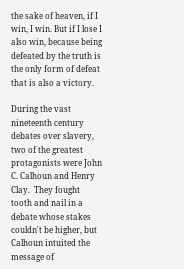the sake of heaven, if I win, I win. But if I lose I also win, because being defeated by the truth is the only form of defeat that is also a victory.

During the vast nineteenth century debates over slavery, two of the greatest protagonists were John C. Calhoun and Henry Clay.  They fought tooth and nail in a debate whose stakes couldn't be higher, but Calhoun intuited the message of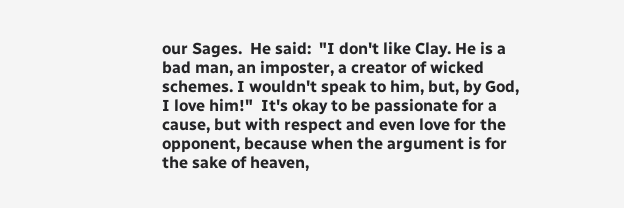our Sages.  He said:  "I don't like Clay. He is a bad man, an imposter, a creator of wicked schemes. I wouldn't speak to him, but, by God, I love him!"  It's okay to be passionate for a cause, but with respect and even love for the opponent, because when the argument is for the sake of heaven,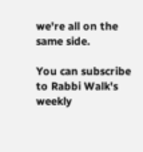we're all on the same side.

You can subscribe to Rabbi Walk's weekly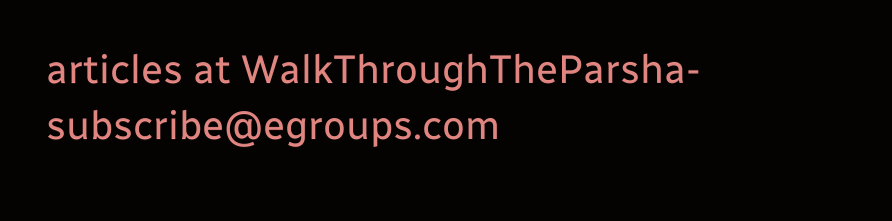articles at WalkThroughTheParsha-subscribe@egroups.com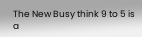The New Busy think 9 to 5 is a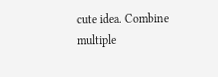cute idea. Combine multiple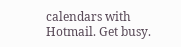calendars with Hotmail. Get busy.